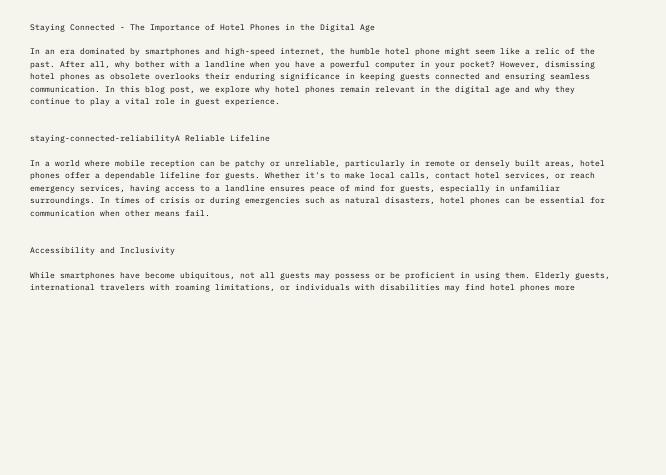Staying Connected - The Importance of Hotel Phones in the Digital Age

In an era dominated by smartphones and high-speed internet, the humble hotel phone might seem like a relic of the past. After all, why bother with a landline when you have a powerful computer in your pocket? However, dismissing hotel phones as obsolete overlooks their enduring significance in keeping guests connected and ensuring seamless communication. In this blog post, we explore why hotel phones remain relevant in the digital age and why they continue to play a vital role in guest experience.


staying-connected-reliabilityA Reliable Lifeline

In a world where mobile reception can be patchy or unreliable, particularly in remote or densely built areas, hotel phones offer a dependable lifeline for guests. Whether it's to make local calls, contact hotel services, or reach emergency services, having access to a landline ensures peace of mind for guests, especially in unfamiliar surroundings. In times of crisis or during emergencies such as natural disasters, hotel phones can be essential for communication when other means fail.


Accessibility and Inclusivity

While smartphones have become ubiquitous, not all guests may possess or be proficient in using them. Elderly guests, international travelers with roaming limitations, or individuals with disabilities may find hotel phones more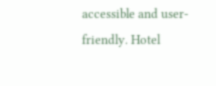accessible and user-friendly. Hotel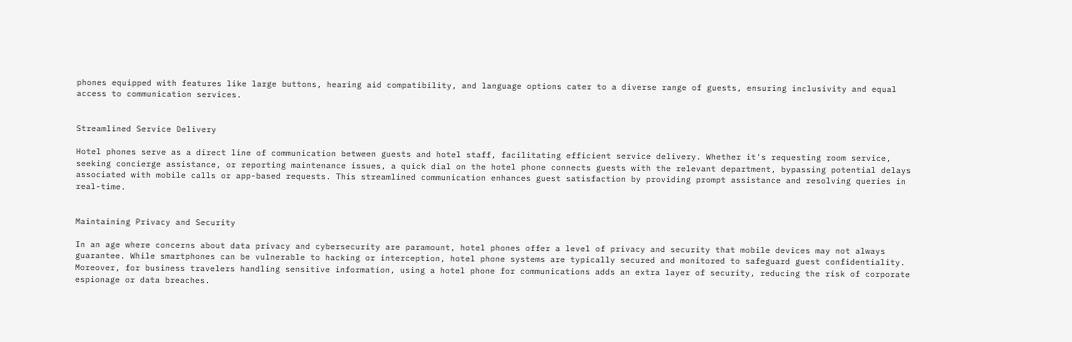phones equipped with features like large buttons, hearing aid compatibility, and language options cater to a diverse range of guests, ensuring inclusivity and equal access to communication services.


Streamlined Service Delivery

Hotel phones serve as a direct line of communication between guests and hotel staff, facilitating efficient service delivery. Whether it's requesting room service, seeking concierge assistance, or reporting maintenance issues, a quick dial on the hotel phone connects guests with the relevant department, bypassing potential delays associated with mobile calls or app-based requests. This streamlined communication enhances guest satisfaction by providing prompt assistance and resolving queries in real-time.


Maintaining Privacy and Security

In an age where concerns about data privacy and cybersecurity are paramount, hotel phones offer a level of privacy and security that mobile devices may not always guarantee. While smartphones can be vulnerable to hacking or interception, hotel phone systems are typically secured and monitored to safeguard guest confidentiality. Moreover, for business travelers handling sensitive information, using a hotel phone for communications adds an extra layer of security, reducing the risk of corporate espionage or data breaches.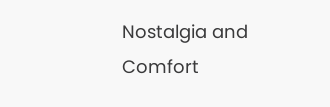Nostalgia and Comfort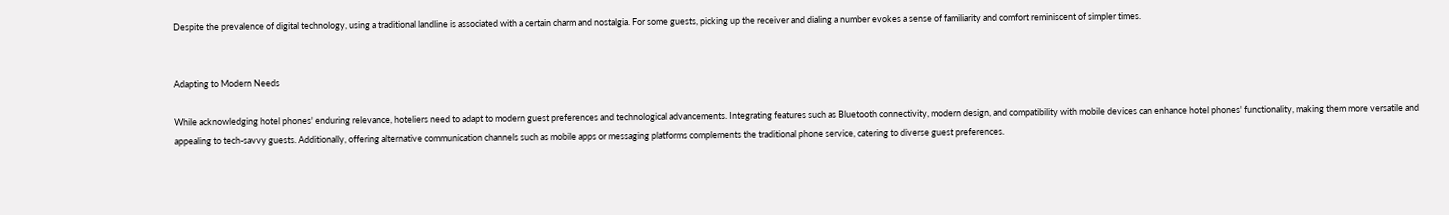Despite the prevalence of digital technology, using a traditional landline is associated with a certain charm and nostalgia. For some guests, picking up the receiver and dialing a number evokes a sense of familiarity and comfort reminiscent of simpler times.


Adapting to Modern Needs

While acknowledging hotel phones' enduring relevance, hoteliers need to adapt to modern guest preferences and technological advancements. Integrating features such as Bluetooth connectivity, modern design, and compatibility with mobile devices can enhance hotel phones' functionality, making them more versatile and appealing to tech-savvy guests. Additionally, offering alternative communication channels such as mobile apps or messaging platforms complements the traditional phone service, catering to diverse guest preferences.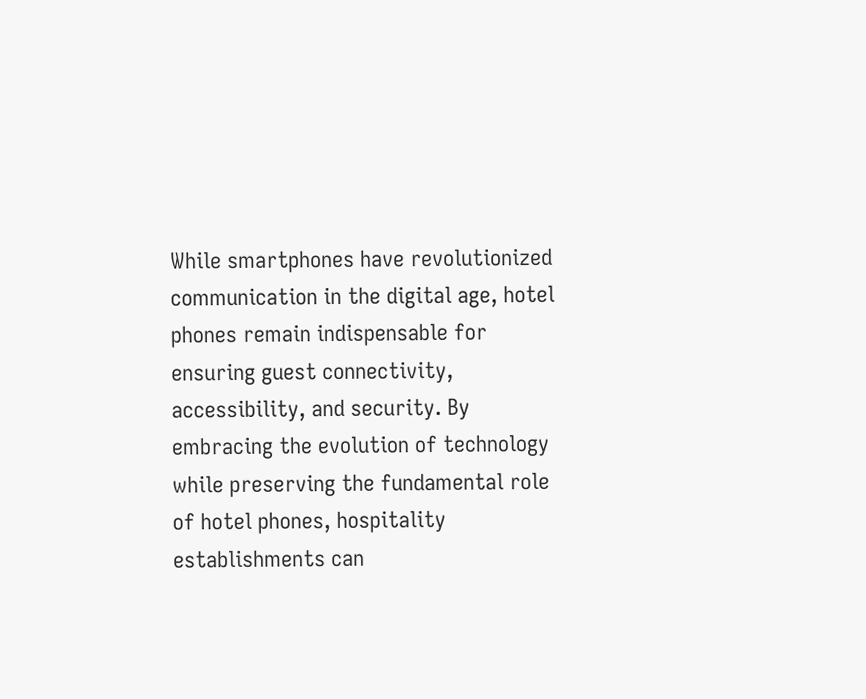While smartphones have revolutionized communication in the digital age, hotel phones remain indispensable for ensuring guest connectivity, accessibility, and security. By embracing the evolution of technology while preserving the fundamental role of hotel phones, hospitality establishments can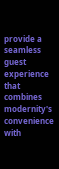provide a seamless guest experience that combines modernity's convenience with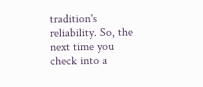tradition's reliability. So, the next time you check into a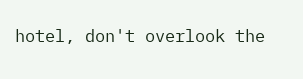hotel, don't overlook the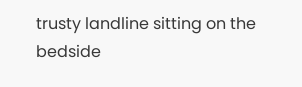trusty landline sitting on the bedside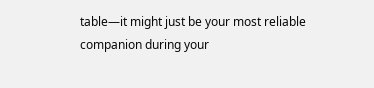table—it might just be your most reliable companion during your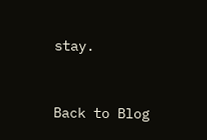stay.



Back to Blog